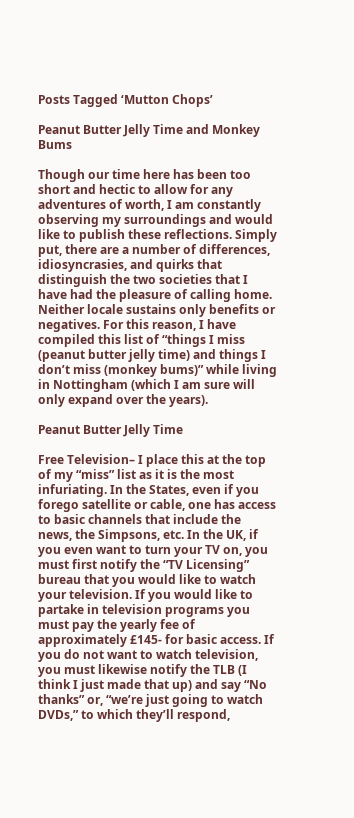Posts Tagged ‘Mutton Chops’

Peanut Butter Jelly Time and Monkey Bums

Though our time here has been too short and hectic to allow for any adventures of worth, I am constantly observing my surroundings and would like to publish these reflections. Simply put, there are a number of differences, idiosyncrasies, and quirks that distinguish the two societies that I have had the pleasure of calling home. Neither locale sustains only benefits or negatives. For this reason, I have compiled this list of “things I miss (peanut butter jelly time) and things I don’t miss (monkey bums)” while living in Nottingham (which I am sure will only expand over the years).

Peanut Butter Jelly Time

Free Television– I place this at the top of my “miss” list as it is the most infuriating. In the States, even if you forego satellite or cable, one has access to basic channels that include the news, the Simpsons, etc. In the UK, if you even want to turn your TV on, you must first notify the “TV Licensing” bureau that you would like to watch your television. If you would like to partake in television programs you must pay the yearly fee of approximately £145- for basic access. If you do not want to watch television, you must likewise notify the TLB (I think I just made that up) and say “No thanks” or, “we’re just going to watch DVDs,” to which they’ll respond,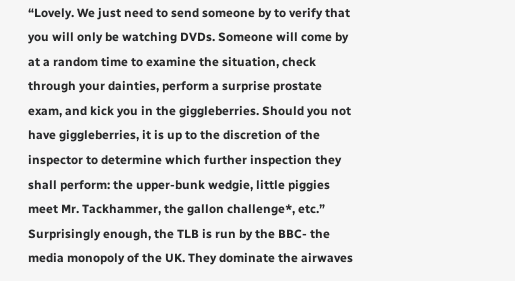“Lovely. We just need to send someone by to verify that you will only be watching DVDs. Someone will come by at a random time to examine the situation, check through your dainties, perform a surprise prostate exam, and kick you in the giggleberries. Should you not have giggleberries, it is up to the discretion of the inspector to determine which further inspection they shall perform: the upper-bunk wedgie, little piggies meet Mr. Tackhammer, the gallon challenge*, etc.” Surprisingly enough, the TLB is run by the BBC- the media monopoly of the UK. They dominate the airwaves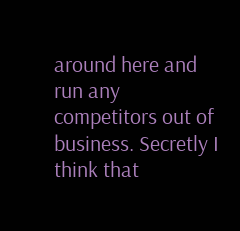around here and run any competitors out of business. Secretly I think that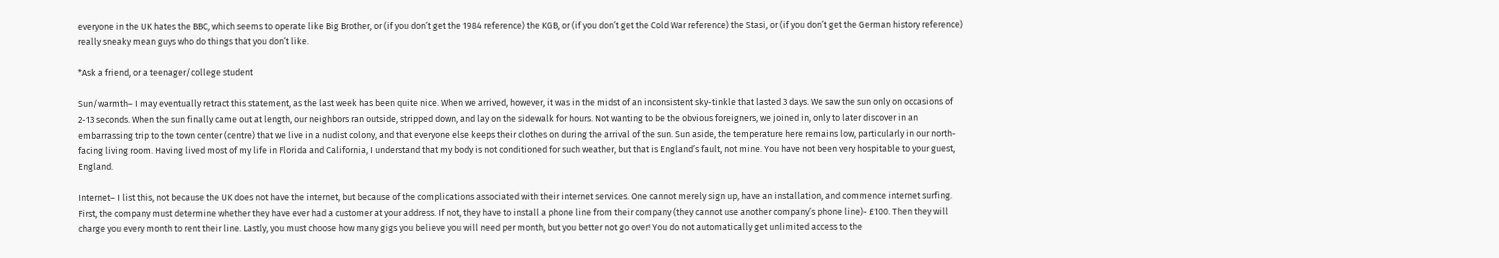everyone in the UK hates the BBC, which seems to operate like Big Brother, or (if you don’t get the 1984 reference) the KGB, or (if you don’t get the Cold War reference) the Stasi, or (if you don’t get the German history reference) really sneaky mean guys who do things that you don’t like.

*Ask a friend, or a teenager/college student

Sun/warmth– I may eventually retract this statement, as the last week has been quite nice. When we arrived, however, it was in the midst of an inconsistent sky-tinkle that lasted 3 days. We saw the sun only on occasions of 2-13 seconds. When the sun finally came out at length, our neighbors ran outside, stripped down, and lay on the sidewalk for hours. Not wanting to be the obvious foreigners, we joined in, only to later discover in an embarrassing trip to the town center (centre) that we live in a nudist colony, and that everyone else keeps their clothes on during the arrival of the sun. Sun aside, the temperature here remains low, particularly in our north-facing living room. Having lived most of my life in Florida and California, I understand that my body is not conditioned for such weather, but that is England’s fault, not mine. You have not been very hospitable to your guest, England.

Internet– I list this, not because the UK does not have the internet, but because of the complications associated with their internet services. One cannot merely sign up, have an installation, and commence internet surfing. First, the company must determine whether they have ever had a customer at your address. If not, they have to install a phone line from their company (they cannot use another company’s phone line)- £100. Then they will charge you every month to rent their line. Lastly, you must choose how many gigs you believe you will need per month, but you better not go over! You do not automatically get unlimited access to the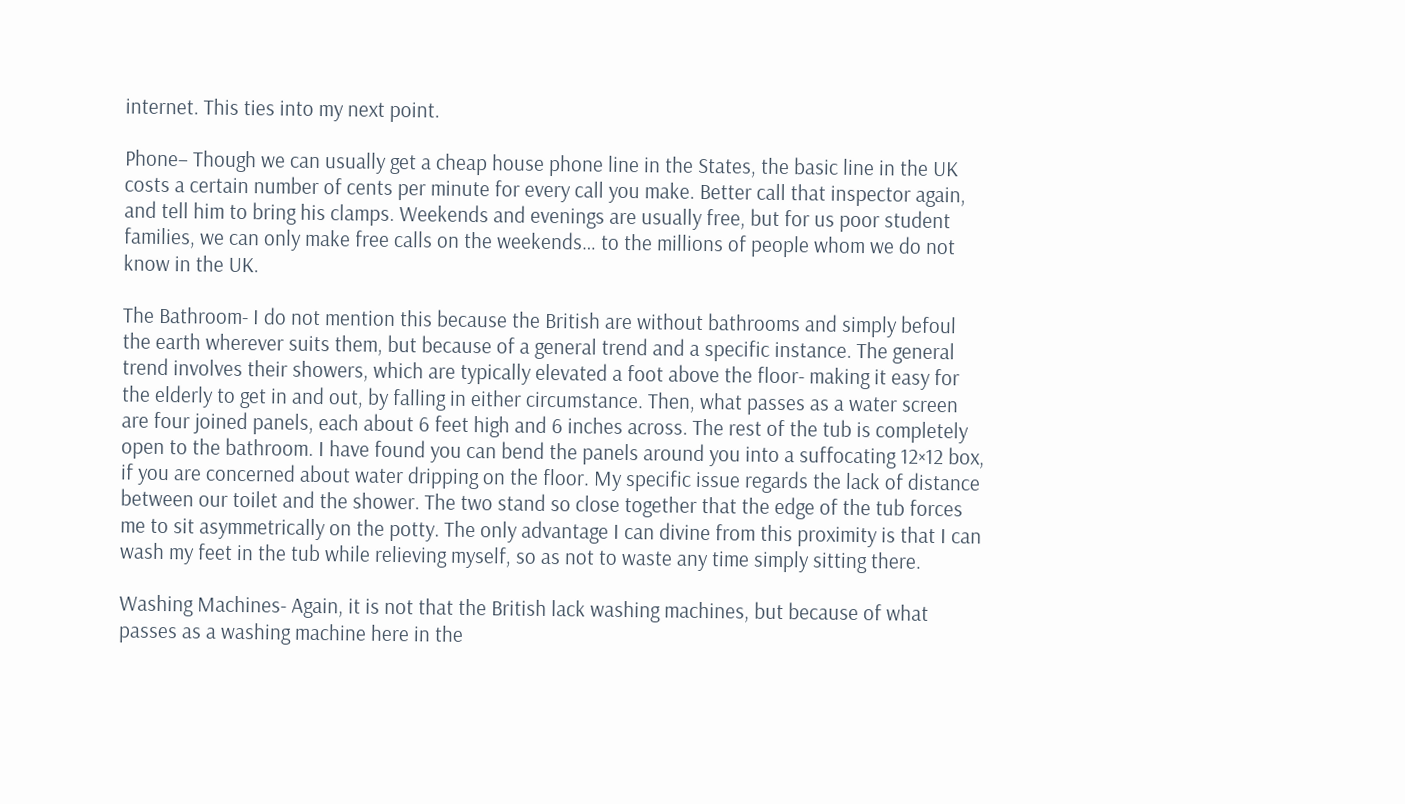internet. This ties into my next point.

Phone– Though we can usually get a cheap house phone line in the States, the basic line in the UK costs a certain number of cents per minute for every call you make. Better call that inspector again, and tell him to bring his clamps. Weekends and evenings are usually free, but for us poor student families, we can only make free calls on the weekends… to the millions of people whom we do not know in the UK.

The Bathroom- I do not mention this because the British are without bathrooms and simply befoul the earth wherever suits them, but because of a general trend and a specific instance. The general trend involves their showers, which are typically elevated a foot above the floor- making it easy for the elderly to get in and out, by falling in either circumstance. Then, what passes as a water screen are four joined panels, each about 6 feet high and 6 inches across. The rest of the tub is completely open to the bathroom. I have found you can bend the panels around you into a suffocating 12×12 box, if you are concerned about water dripping on the floor. My specific issue regards the lack of distance between our toilet and the shower. The two stand so close together that the edge of the tub forces me to sit asymmetrically on the potty. The only advantage I can divine from this proximity is that I can wash my feet in the tub while relieving myself, so as not to waste any time simply sitting there.

Washing Machines- Again, it is not that the British lack washing machines, but because of what passes as a washing machine here in the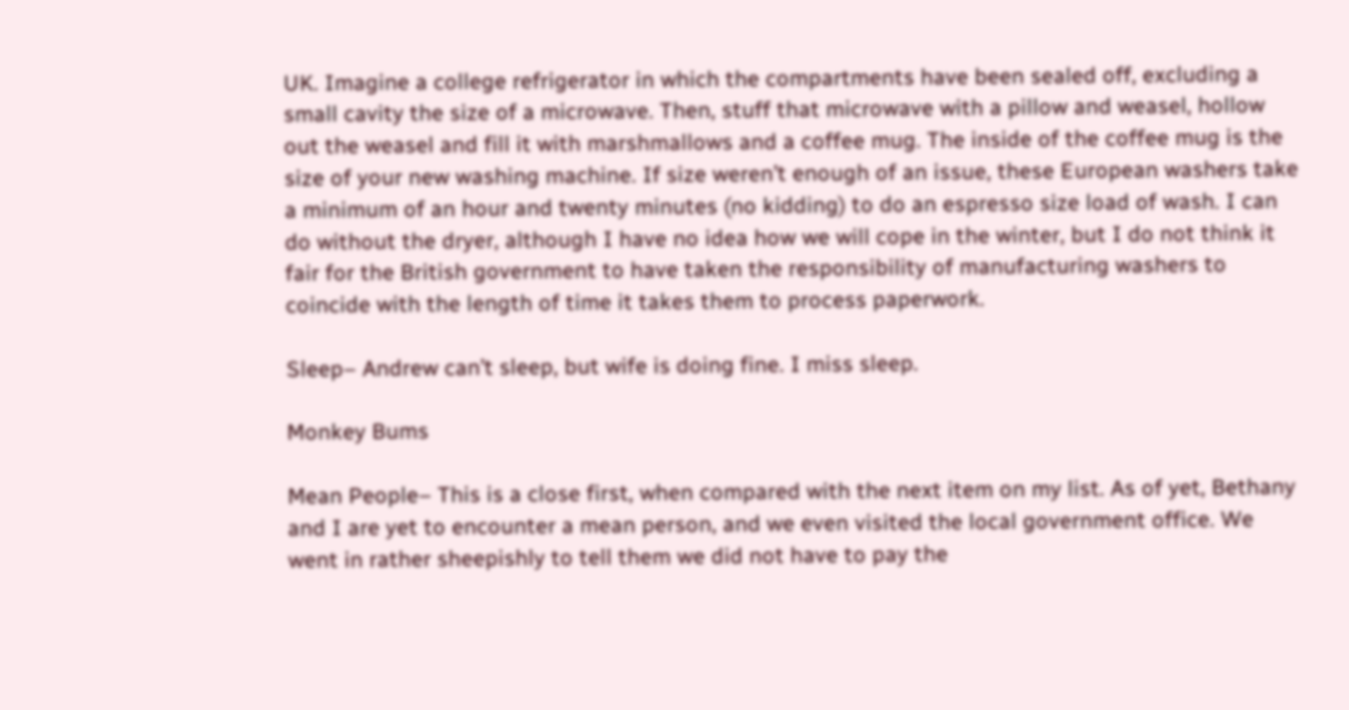UK. Imagine a college refrigerator in which the compartments have been sealed off, excluding a small cavity the size of a microwave. Then, stuff that microwave with a pillow and weasel, hollow out the weasel and fill it with marshmallows and a coffee mug. The inside of the coffee mug is the size of your new washing machine. If size weren’t enough of an issue, these European washers take a minimum of an hour and twenty minutes (no kidding) to do an espresso size load of wash. I can do without the dryer, although I have no idea how we will cope in the winter, but I do not think it fair for the British government to have taken the responsibility of manufacturing washers to coincide with the length of time it takes them to process paperwork.

Sleep– Andrew can’t sleep, but wife is doing fine. I miss sleep.

Monkey Bums

Mean People– This is a close first, when compared with the next item on my list. As of yet, Bethany and I are yet to encounter a mean person, and we even visited the local government office. We went in rather sheepishly to tell them we did not have to pay the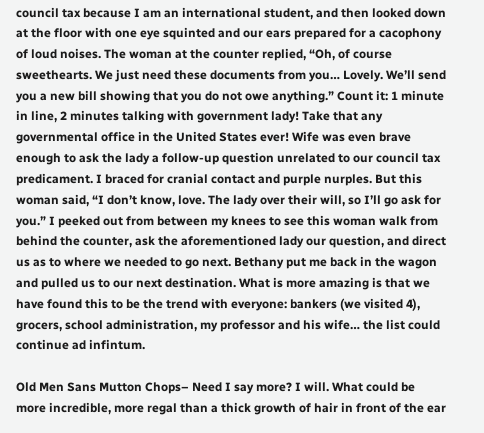council tax because I am an international student, and then looked down at the floor with one eye squinted and our ears prepared for a cacophony of loud noises. The woman at the counter replied, “Oh, of course sweethearts. We just need these documents from you… Lovely. We’ll send you a new bill showing that you do not owe anything.” Count it: 1 minute in line, 2 minutes talking with government lady! Take that any governmental office in the United States ever! Wife was even brave enough to ask the lady a follow-up question unrelated to our council tax predicament. I braced for cranial contact and purple nurples. But this woman said, “I don’t know, love. The lady over their will, so I’ll go ask for you.” I peeked out from between my knees to see this woman walk from behind the counter, ask the aforementioned lady our question, and direct us as to where we needed to go next. Bethany put me back in the wagon and pulled us to our next destination. What is more amazing is that we have found this to be the trend with everyone: bankers (we visited 4), grocers, school administration, my professor and his wife… the list could continue ad infintum.

Old Men Sans Mutton Chops– Need I say more? I will. What could be more incredible, more regal than a thick growth of hair in front of the ear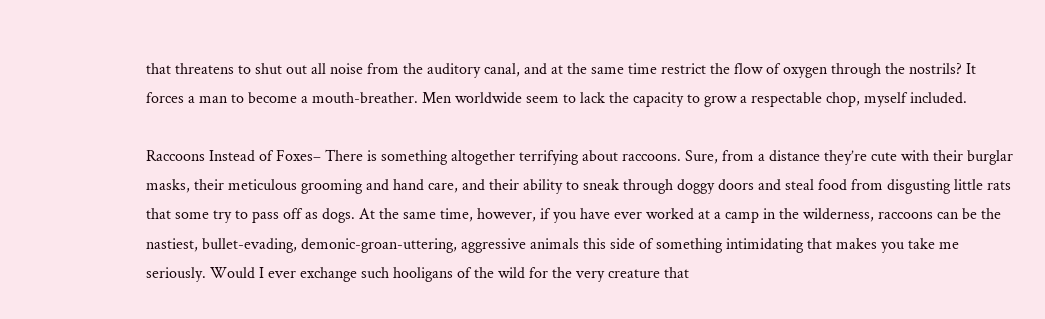that threatens to shut out all noise from the auditory canal, and at the same time restrict the flow of oxygen through the nostrils? It forces a man to become a mouth-breather. Men worldwide seem to lack the capacity to grow a respectable chop, myself included.

Raccoons Instead of Foxes– There is something altogether terrifying about raccoons. Sure, from a distance they’re cute with their burglar masks, their meticulous grooming and hand care, and their ability to sneak through doggy doors and steal food from disgusting little rats that some try to pass off as dogs. At the same time, however, if you have ever worked at a camp in the wilderness, raccoons can be the nastiest, bullet-evading, demonic-groan-uttering, aggressive animals this side of something intimidating that makes you take me seriously. Would I ever exchange such hooligans of the wild for the very creature that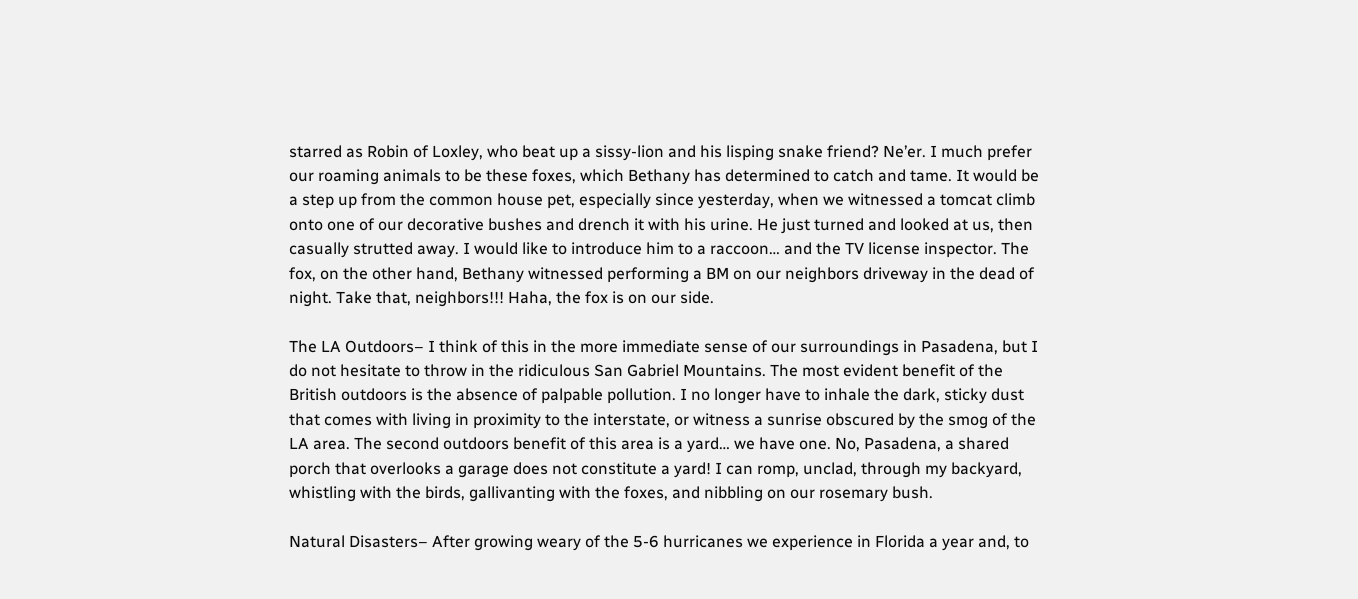starred as Robin of Loxley, who beat up a sissy-lion and his lisping snake friend? Ne’er. I much prefer our roaming animals to be these foxes, which Bethany has determined to catch and tame. It would be a step up from the common house pet, especially since yesterday, when we witnessed a tomcat climb onto one of our decorative bushes and drench it with his urine. He just turned and looked at us, then casually strutted away. I would like to introduce him to a raccoon… and the TV license inspector. The fox, on the other hand, Bethany witnessed performing a BM on our neighbors driveway in the dead of night. Take that, neighbors!!! Haha, the fox is on our side.

The LA Outdoors– I think of this in the more immediate sense of our surroundings in Pasadena, but I do not hesitate to throw in the ridiculous San Gabriel Mountains. The most evident benefit of the British outdoors is the absence of palpable pollution. I no longer have to inhale the dark, sticky dust that comes with living in proximity to the interstate, or witness a sunrise obscured by the smog of the LA area. The second outdoors benefit of this area is a yard… we have one. No, Pasadena, a shared porch that overlooks a garage does not constitute a yard! I can romp, unclad, through my backyard, whistling with the birds, gallivanting with the foxes, and nibbling on our rosemary bush.

Natural Disasters– After growing weary of the 5-6 hurricanes we experience in Florida a year and, to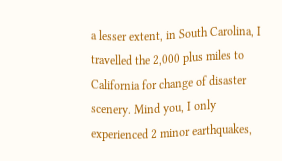a lesser extent, in South Carolina, I travelled the 2,000 plus miles to California for change of disaster scenery. Mind you, I only experienced 2 minor earthquakes,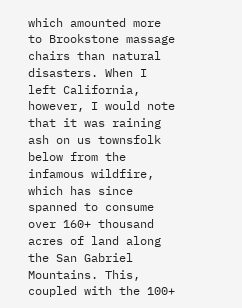which amounted more to Brookstone massage chairs than natural disasters. When I left California, however, I would note that it was raining ash on us townsfolk below from the infamous wildfire, which has since spanned to consume over 160+ thousand acres of land along the San Gabriel Mountains. This, coupled with the 100+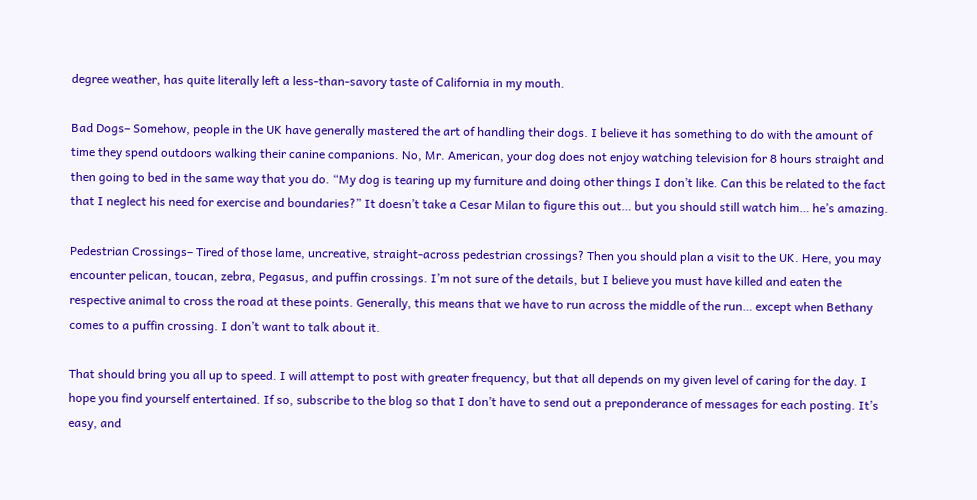degree weather, has quite literally left a less-than-savory taste of California in my mouth.

Bad Dogs– Somehow, people in the UK have generally mastered the art of handling their dogs. I believe it has something to do with the amount of time they spend outdoors walking their canine companions. No, Mr. American, your dog does not enjoy watching television for 8 hours straight and then going to bed in the same way that you do. “My dog is tearing up my furniture and doing other things I don’t like. Can this be related to the fact that I neglect his need for exercise and boundaries?” It doesn’t take a Cesar Milan to figure this out… but you should still watch him… he’s amazing.

Pedestrian Crossings– Tired of those lame, uncreative, straight-across pedestrian crossings? Then you should plan a visit to the UK. Here, you may encounter pelican, toucan, zebra, Pegasus, and puffin crossings. I’m not sure of the details, but I believe you must have killed and eaten the respective animal to cross the road at these points. Generally, this means that we have to run across the middle of the run… except when Bethany comes to a puffin crossing. I don’t want to talk about it.

That should bring you all up to speed. I will attempt to post with greater frequency, but that all depends on my given level of caring for the day. I hope you find yourself entertained. If so, subscribe to the blog so that I don’t have to send out a preponderance of messages for each posting. It’s easy, and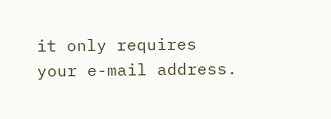it only requires your e-mail address.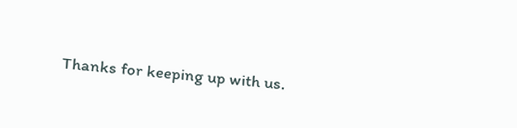Thanks for keeping up with us.